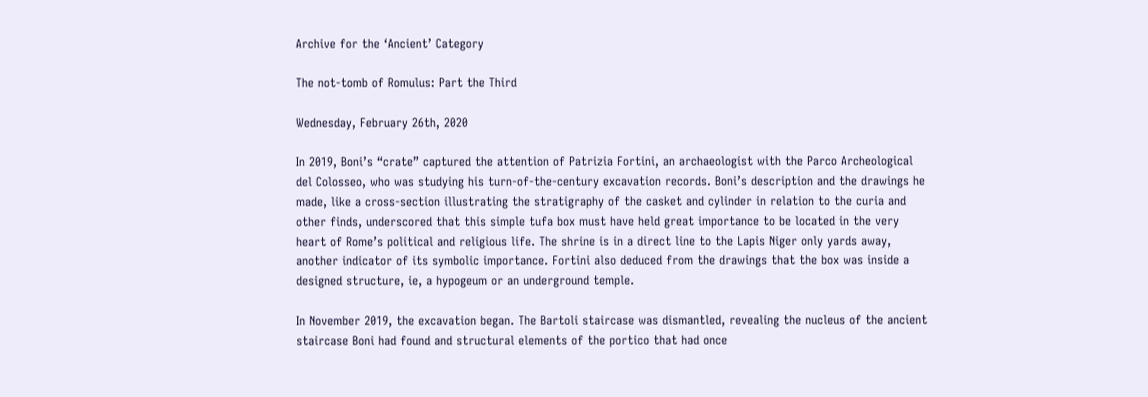Archive for the ‘Ancient’ Category

The not-tomb of Romulus: Part the Third

Wednesday, February 26th, 2020

In 2019, Boni’s “crate” captured the attention of Patrizia Fortini, an archaeologist with the Parco Archeological del Colosseo, who was studying his turn-of-the-century excavation records. Boni’s description and the drawings he made, like a cross-section illustrating the stratigraphy of the casket and cylinder in relation to the curia and other finds, underscored that this simple tufa box must have held great importance to be located in the very heart of Rome’s political and religious life. The shrine is in a direct line to the Lapis Niger only yards away, another indicator of its symbolic importance. Fortini also deduced from the drawings that the box was inside a designed structure, ie, a hypogeum or an underground temple.

In November 2019, the excavation began. The Bartoli staircase was dismantled, revealing the nucleus of the ancient staircase Boni had found and structural elements of the portico that had once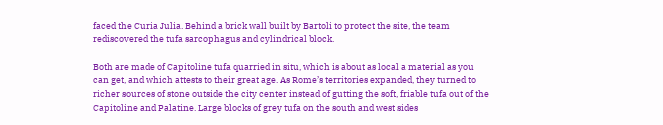faced the Curia Julia. Behind a brick wall built by Bartoli to protect the site, the team rediscovered the tufa sarcophagus and cylindrical block.

Both are made of Capitoline tufa quarried in situ, which is about as local a material as you can get, and which attests to their great age. As Rome’s territories expanded, they turned to richer sources of stone outside the city center instead of gutting the soft, friable tufa out of the Capitoline and Palatine. Large blocks of grey tufa on the south and west sides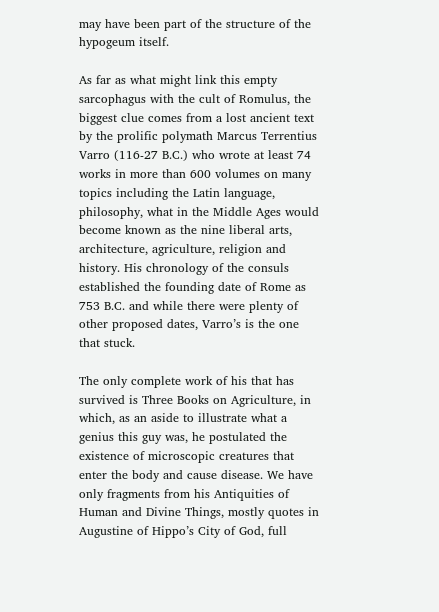may have been part of the structure of the hypogeum itself.

As far as what might link this empty sarcophagus with the cult of Romulus, the biggest clue comes from a lost ancient text by the prolific polymath Marcus Terrentius Varro (116-27 B.C.) who wrote at least 74 works in more than 600 volumes on many topics including the Latin language, philosophy, what in the Middle Ages would become known as the nine liberal arts, architecture, agriculture, religion and history. His chronology of the consuls established the founding date of Rome as 753 B.C. and while there were plenty of other proposed dates, Varro’s is the one that stuck.

The only complete work of his that has survived is Three Books on Agriculture, in which, as an aside to illustrate what a genius this guy was, he postulated the existence of microscopic creatures that enter the body and cause disease. We have only fragments from his Antiquities of Human and Divine Things, mostly quotes in Augustine of Hippo’s City of God, full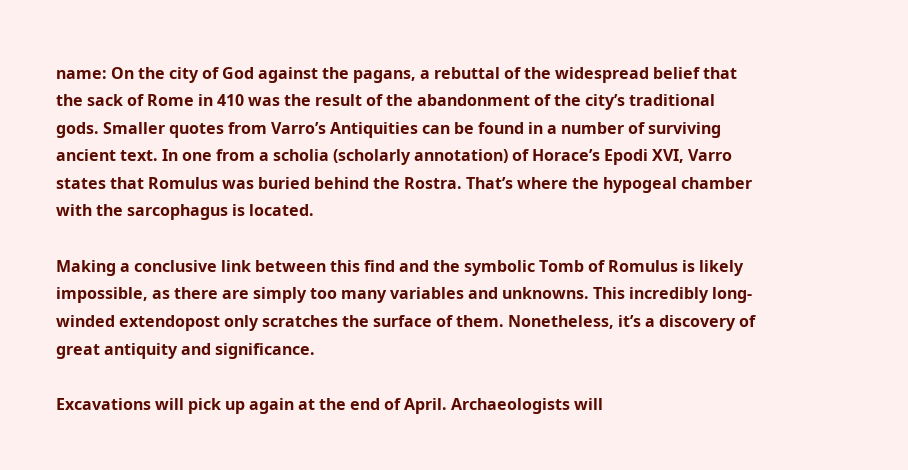name: On the city of God against the pagans, a rebuttal of the widespread belief that the sack of Rome in 410 was the result of the abandonment of the city’s traditional gods. Smaller quotes from Varro’s Antiquities can be found in a number of surviving ancient text. In one from a scholia (scholarly annotation) of Horace’s Epodi XVI, Varro states that Romulus was buried behind the Rostra. That’s where the hypogeal chamber with the sarcophagus is located.

Making a conclusive link between this find and the symbolic Tomb of Romulus is likely impossible, as there are simply too many variables and unknowns. This incredibly long-winded extendopost only scratches the surface of them. Nonetheless, it’s a discovery of great antiquity and significance.

Excavations will pick up again at the end of April. Archaeologists will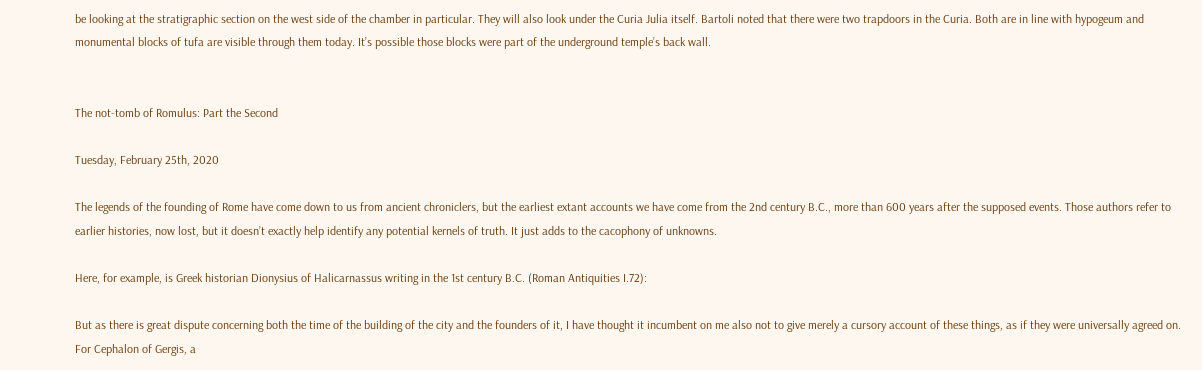be looking at the stratigraphic section on the west side of the chamber in particular. They will also look under the Curia Julia itself. Bartoli noted that there were two trapdoors in the Curia. Both are in line with hypogeum and monumental blocks of tufa are visible through them today. It’s possible those blocks were part of the underground temple’s back wall.


The not-tomb of Romulus: Part the Second

Tuesday, February 25th, 2020

The legends of the founding of Rome have come down to us from ancient chroniclers, but the earliest extant accounts we have come from the 2nd century B.C., more than 600 years after the supposed events. Those authors refer to earlier histories, now lost, but it doesn’t exactly help identify any potential kernels of truth. It just adds to the cacophony of unknowns.

Here, for example, is Greek historian Dionysius of Halicarnassus writing in the 1st century B.C. (Roman Antiquities I.72):

But as there is great dispute concerning both the time of the building of the city and the founders of it, I have thought it incumbent on me also not to give merely a cursory account of these things, as if they were universally agreed on. For Cephalon of Gergis, a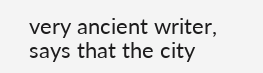very ancient writer, says that the city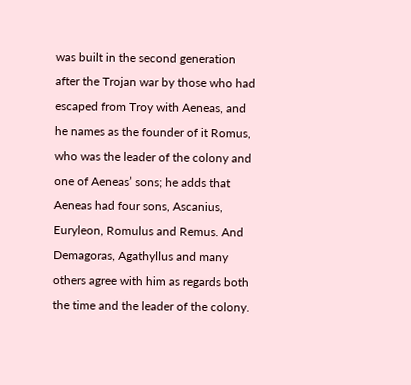was built in the second generation after the Trojan war by those who had escaped from Troy with Aeneas, and he names as the founder of it Romus, who was the leader of the colony and one of Aeneas’ sons; he adds that Aeneas had four sons, Ascanius, Euryleon, Romulus and Remus. And Demagoras, Agathyllus and many others agree with him as regards both the time and the leader of the colony.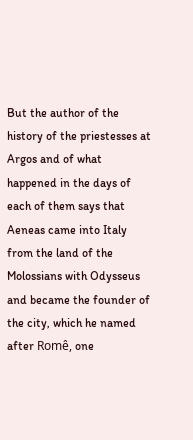But the author of the history of the priestesses at Argos and of what happened in the days of each of them says that Aeneas came into Italy from the land of the Molossians with Odysseus and became the founder of the city, which he named after Romê, one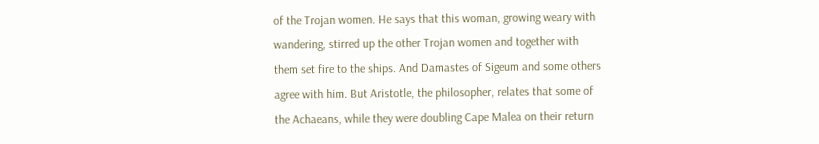of the Trojan women. He says that this woman, growing weary with wandering, stirred up the other Trojan women and together with them set fire to the ships. And Damastes of Sigeum and some others agree with him. But Aristotle, the philosopher, relates that some of the Achaeans, while they were doubling Cape Malea on their return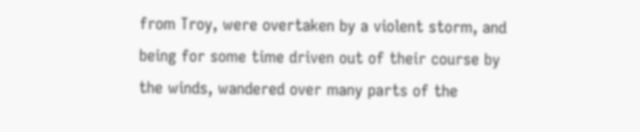from Troy, were overtaken by a violent storm, and being for some time driven out of their course by the winds, wandered over many parts of the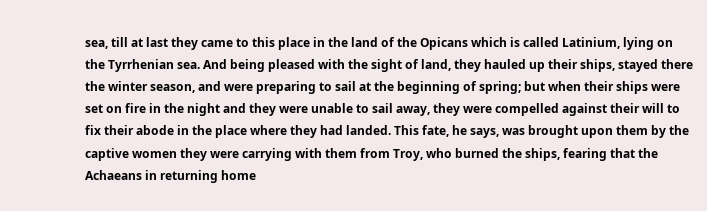sea, till at last they came to this place in the land of the Opicans which is called Latinium, lying on the Tyrrhenian sea. And being pleased with the sight of land, they hauled up their ships, stayed there the winter season, and were preparing to sail at the beginning of spring; but when their ships were set on fire in the night and they were unable to sail away, they were compelled against their will to fix their abode in the place where they had landed. This fate, he says, was brought upon them by the captive women they were carrying with them from Troy, who burned the ships, fearing that the Achaeans in returning home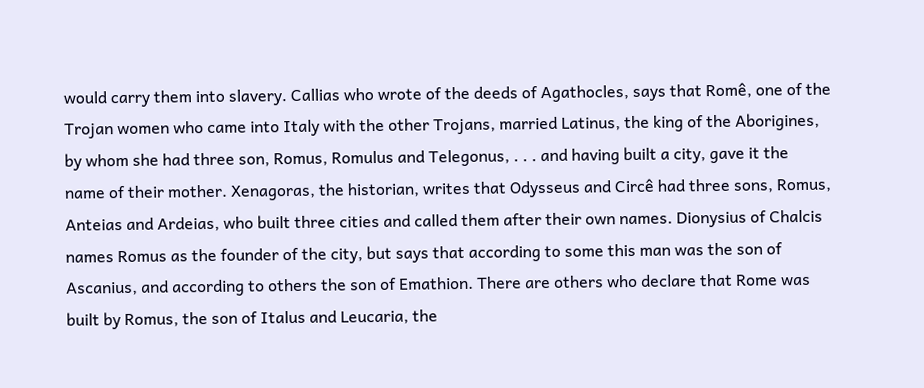would carry them into slavery. Callias who wrote of the deeds of Agathocles, says that Romê, one of the Trojan women who came into Italy with the other Trojans, married Latinus, the king of the Aborigines, by whom she had three son, Romus, Romulus and Telegonus, . . . and having built a city, gave it the name of their mother. Xenagoras, the historian, writes that Odysseus and Circê had three sons, Romus, Anteias and Ardeias, who built three cities and called them after their own names. Dionysius of Chalcis names Romus as the founder of the city, but says that according to some this man was the son of Ascanius, and according to others the son of Emathion. There are others who declare that Rome was built by Romus, the son of Italus and Leucaria, the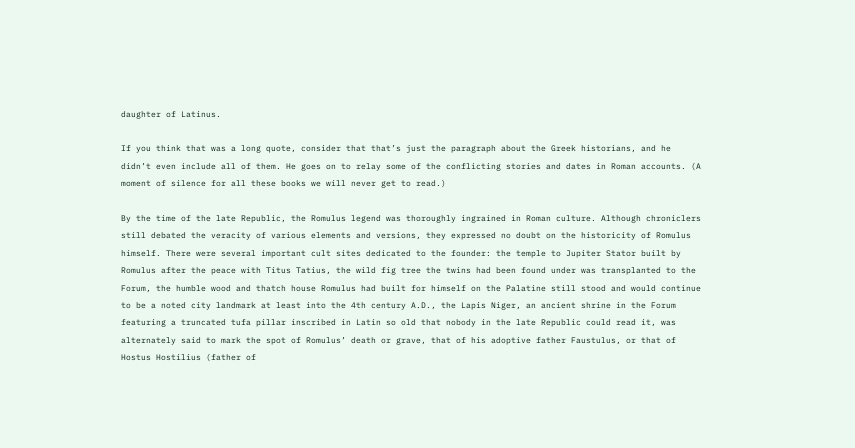daughter of Latinus.

If you think that was a long quote, consider that that’s just the paragraph about the Greek historians, and he didn’t even include all of them. He goes on to relay some of the conflicting stories and dates in Roman accounts. (A moment of silence for all these books we will never get to read.)

By the time of the late Republic, the Romulus legend was thoroughly ingrained in Roman culture. Although chroniclers still debated the veracity of various elements and versions, they expressed no doubt on the historicity of Romulus himself. There were several important cult sites dedicated to the founder: the temple to Jupiter Stator built by Romulus after the peace with Titus Tatius, the wild fig tree the twins had been found under was transplanted to the Forum, the humble wood and thatch house Romulus had built for himself on the Palatine still stood and would continue to be a noted city landmark at least into the 4th century A.D., the Lapis Niger, an ancient shrine in the Forum featuring a truncated tufa pillar inscribed in Latin so old that nobody in the late Republic could read it, was alternately said to mark the spot of Romulus’ death or grave, that of his adoptive father Faustulus, or that of Hostus Hostilius (father of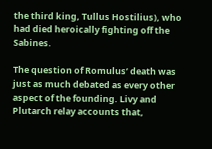the third king, Tullus Hostilius), who had died heroically fighting off the Sabines.

The question of Romulus’ death was just as much debated as every other aspect of the founding. Livy and Plutarch relay accounts that,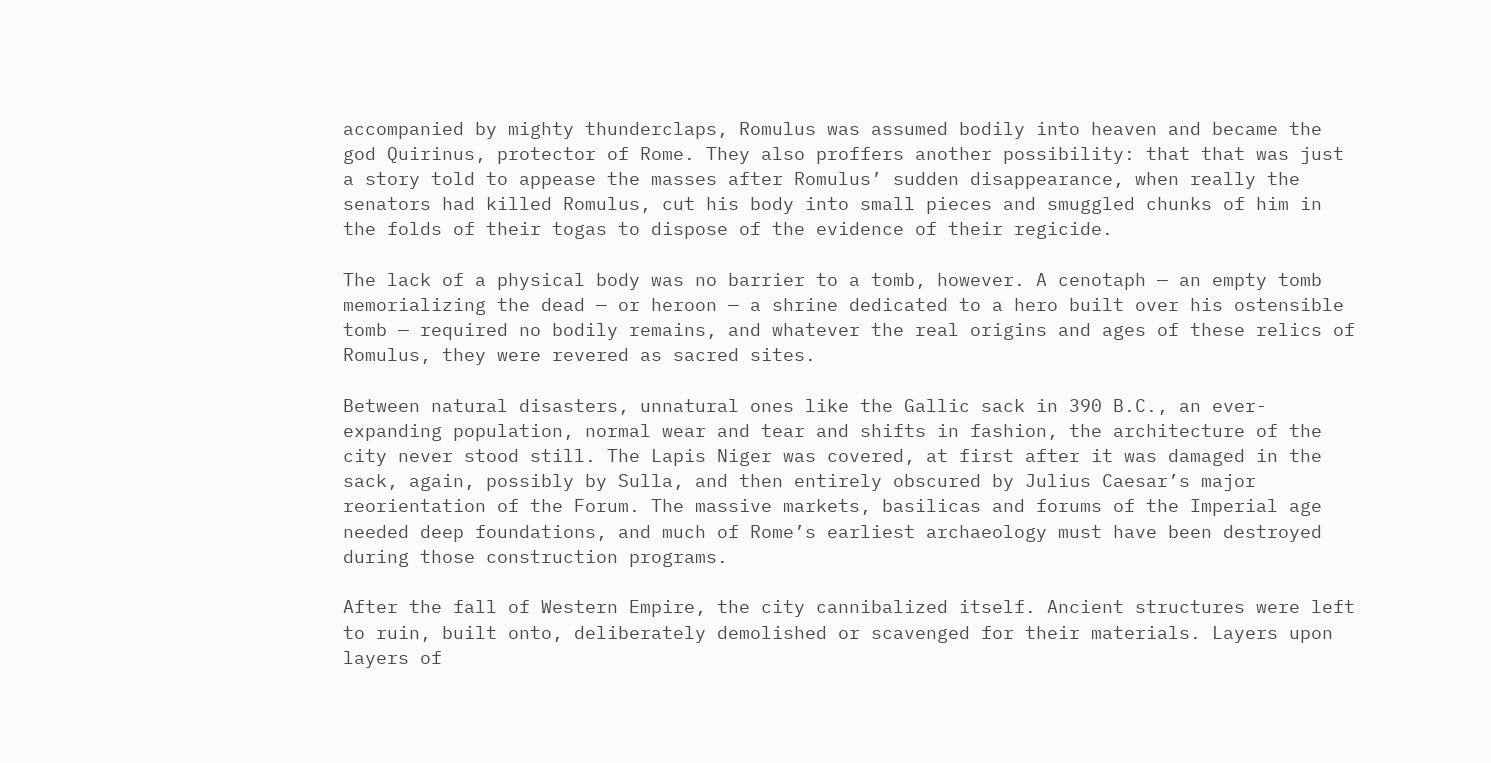accompanied by mighty thunderclaps, Romulus was assumed bodily into heaven and became the god Quirinus, protector of Rome. They also proffers another possibility: that that was just a story told to appease the masses after Romulus’ sudden disappearance, when really the senators had killed Romulus, cut his body into small pieces and smuggled chunks of him in the folds of their togas to dispose of the evidence of their regicide.

The lack of a physical body was no barrier to a tomb, however. A cenotaph — an empty tomb memorializing the dead — or heroon — a shrine dedicated to a hero built over his ostensible tomb — required no bodily remains, and whatever the real origins and ages of these relics of Romulus, they were revered as sacred sites.

Between natural disasters, unnatural ones like the Gallic sack in 390 B.C., an ever-expanding population, normal wear and tear and shifts in fashion, the architecture of the city never stood still. The Lapis Niger was covered, at first after it was damaged in the sack, again, possibly by Sulla, and then entirely obscured by Julius Caesar’s major reorientation of the Forum. The massive markets, basilicas and forums of the Imperial age needed deep foundations, and much of Rome’s earliest archaeology must have been destroyed during those construction programs.

After the fall of Western Empire, the city cannibalized itself. Ancient structures were left to ruin, built onto, deliberately demolished or scavenged for their materials. Layers upon layers of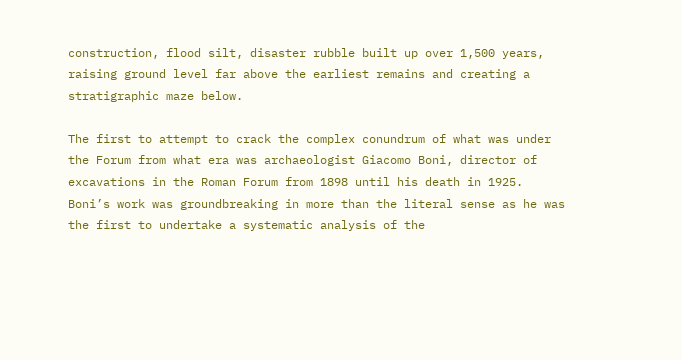construction, flood silt, disaster rubble built up over 1,500 years, raising ground level far above the earliest remains and creating a stratigraphic maze below.

The first to attempt to crack the complex conundrum of what was under the Forum from what era was archaeologist Giacomo Boni, director of excavations in the Roman Forum from 1898 until his death in 1925. Boni’s work was groundbreaking in more than the literal sense as he was the first to undertake a systematic analysis of the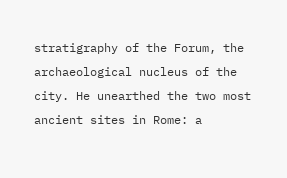stratigraphy of the Forum, the archaeological nucleus of the city. He unearthed the two most ancient sites in Rome: a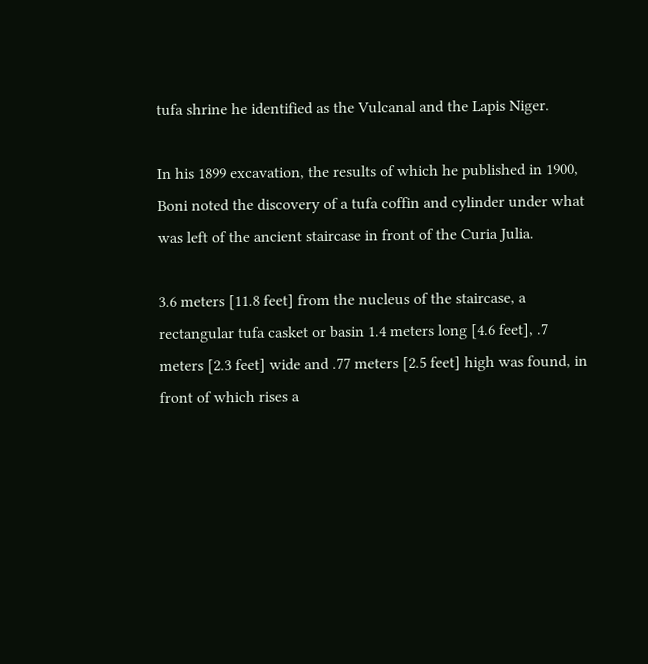tufa shrine he identified as the Vulcanal and the Lapis Niger.

In his 1899 excavation, the results of which he published in 1900, Boni noted the discovery of a tufa coffin and cylinder under what was left of the ancient staircase in front of the Curia Julia.

3.6 meters [11.8 feet] from the nucleus of the staircase, a rectangular tufa casket or basin 1.4 meters long [4.6 feet], .7 meters [2.3 feet] wide and .77 meters [2.5 feet] high was found, in front of which rises a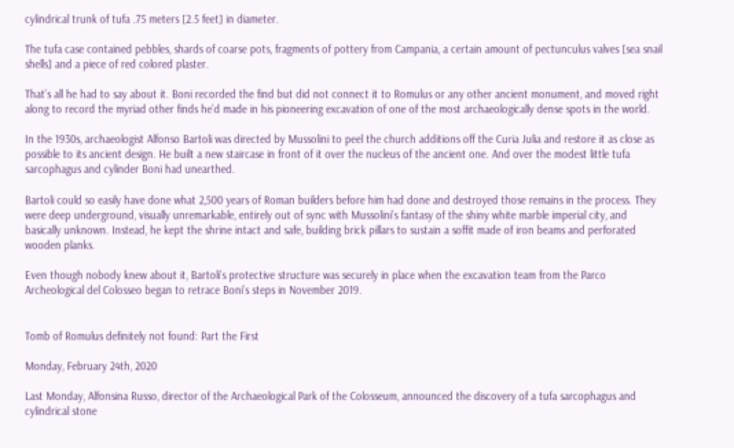cylindrical trunk of tufa .75 meters [2.5 feet] in diameter.

The tufa case contained pebbles, shards of coarse pots, fragments of pottery from Campania, a certain amount of pectunculus valves [sea snail shells] and a piece of red colored plaster.

That’s all he had to say about it. Boni recorded the find but did not connect it to Romulus or any other ancient monument, and moved right along to record the myriad other finds he’d made in his pioneering excavation of one of the most archaeologically dense spots in the world.

In the 1930s, archaeologist Alfonso Bartoli was directed by Mussolini to peel the church additions off the Curia Julia and restore it as close as possible to its ancient design. He built a new staircase in front of it over the nucleus of the ancient one. And over the modest little tufa sarcophagus and cylinder Boni had unearthed.

Bartoli could so easily have done what 2,500 years of Roman builders before him had done and destroyed those remains in the process. They were deep underground, visually unremarkable, entirely out of sync with Mussolini’s fantasy of the shiny white marble imperial city, and basically unknown. Instead, he kept the shrine intact and safe, building brick pillars to sustain a soffit made of iron beams and perforated wooden planks.

Even though nobody knew about it, Bartoli’s protective structure was securely in place when the excavation team from the Parco Archeological del Colosseo began to retrace Boni’s steps in November 2019.


Tomb of Romulus definitely not found: Part the First

Monday, February 24th, 2020

Last Monday, Alfonsina Russo, director of the Archaeological Park of the Colosseum, announced the discovery of a tufa sarcophagus and cylindrical stone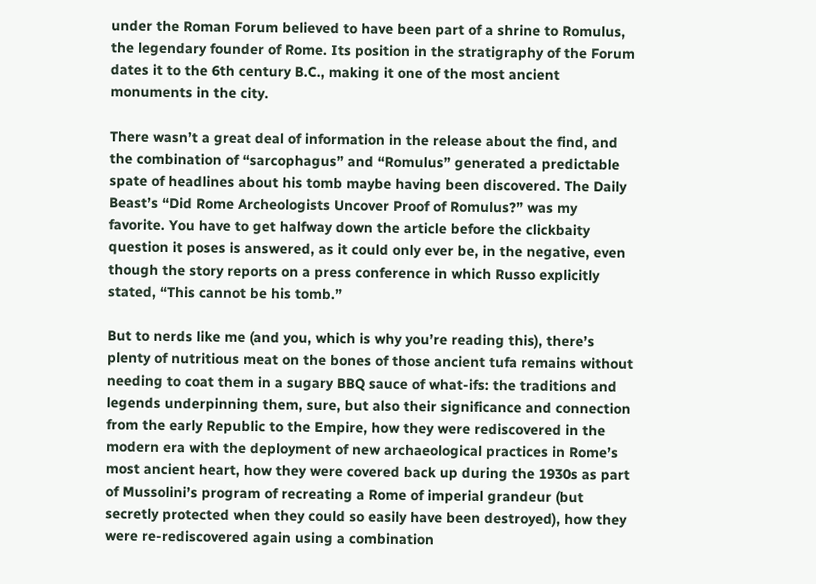under the Roman Forum believed to have been part of a shrine to Romulus, the legendary founder of Rome. Its position in the stratigraphy of the Forum dates it to the 6th century B.C., making it one of the most ancient monuments in the city.

There wasn’t a great deal of information in the release about the find, and the combination of “sarcophagus” and “Romulus” generated a predictable spate of headlines about his tomb maybe having been discovered. The Daily Beast’s “Did Rome Archeologists Uncover Proof of Romulus?” was my favorite. You have to get halfway down the article before the clickbaity question it poses is answered, as it could only ever be, in the negative, even though the story reports on a press conference in which Russo explicitly stated, “This cannot be his tomb.”

But to nerds like me (and you, which is why you’re reading this), there’s plenty of nutritious meat on the bones of those ancient tufa remains without needing to coat them in a sugary BBQ sauce of what-ifs: the traditions and legends underpinning them, sure, but also their significance and connection from the early Republic to the Empire, how they were rediscovered in the modern era with the deployment of new archaeological practices in Rome’s most ancient heart, how they were covered back up during the 1930s as part of Mussolini’s program of recreating a Rome of imperial grandeur (but secretly protected when they could so easily have been destroyed), how they were re-rediscovered again using a combination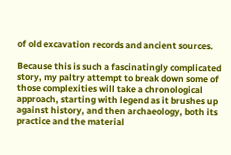of old excavation records and ancient sources.

Because this is such a fascinatingly complicated story, my paltry attempt to break down some of those complexities will take a chronological approach, starting with legend as it brushes up against history, and then archaeology, both its practice and the material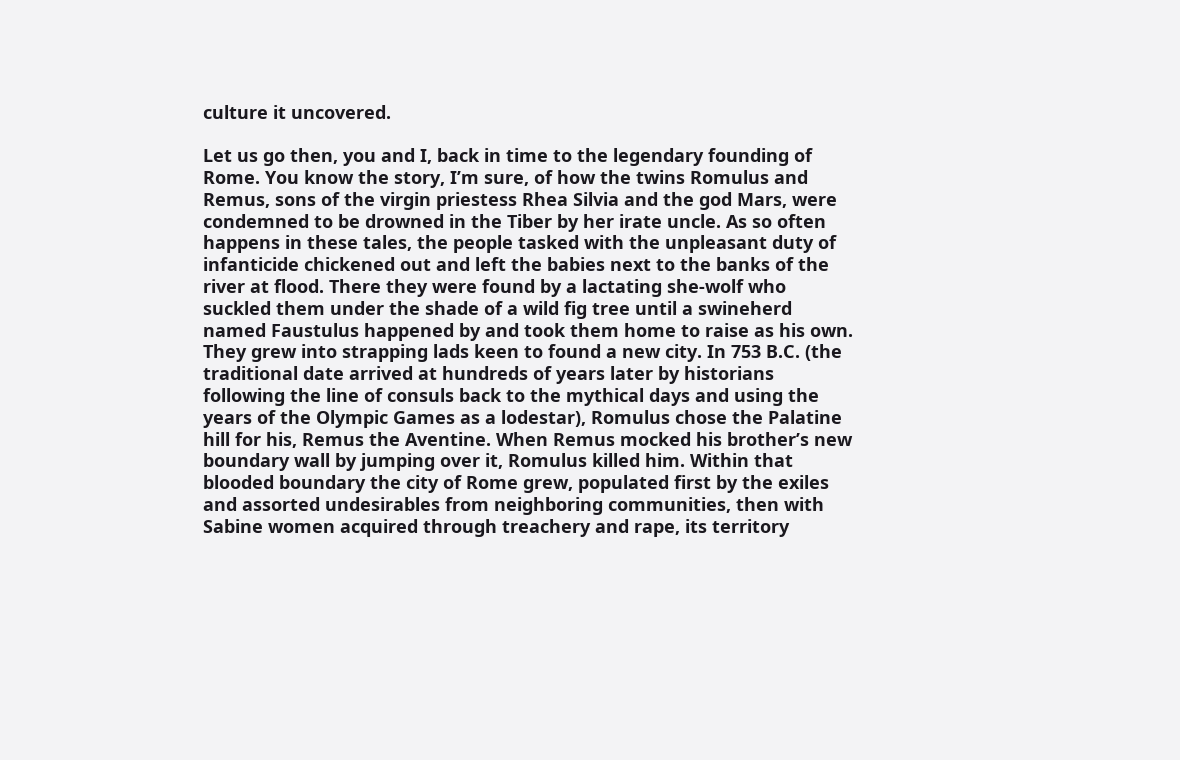culture it uncovered.

Let us go then, you and I, back in time to the legendary founding of Rome. You know the story, I’m sure, of how the twins Romulus and Remus, sons of the virgin priestess Rhea Silvia and the god Mars, were condemned to be drowned in the Tiber by her irate uncle. As so often happens in these tales, the people tasked with the unpleasant duty of infanticide chickened out and left the babies next to the banks of the river at flood. There they were found by a lactating she-wolf who suckled them under the shade of a wild fig tree until a swineherd named Faustulus happened by and took them home to raise as his own. They grew into strapping lads keen to found a new city. In 753 B.C. (the traditional date arrived at hundreds of years later by historians following the line of consuls back to the mythical days and using the years of the Olympic Games as a lodestar), Romulus chose the Palatine hill for his, Remus the Aventine. When Remus mocked his brother’s new boundary wall by jumping over it, Romulus killed him. Within that blooded boundary the city of Rome grew, populated first by the exiles and assorted undesirables from neighboring communities, then with Sabine women acquired through treachery and rape, its territory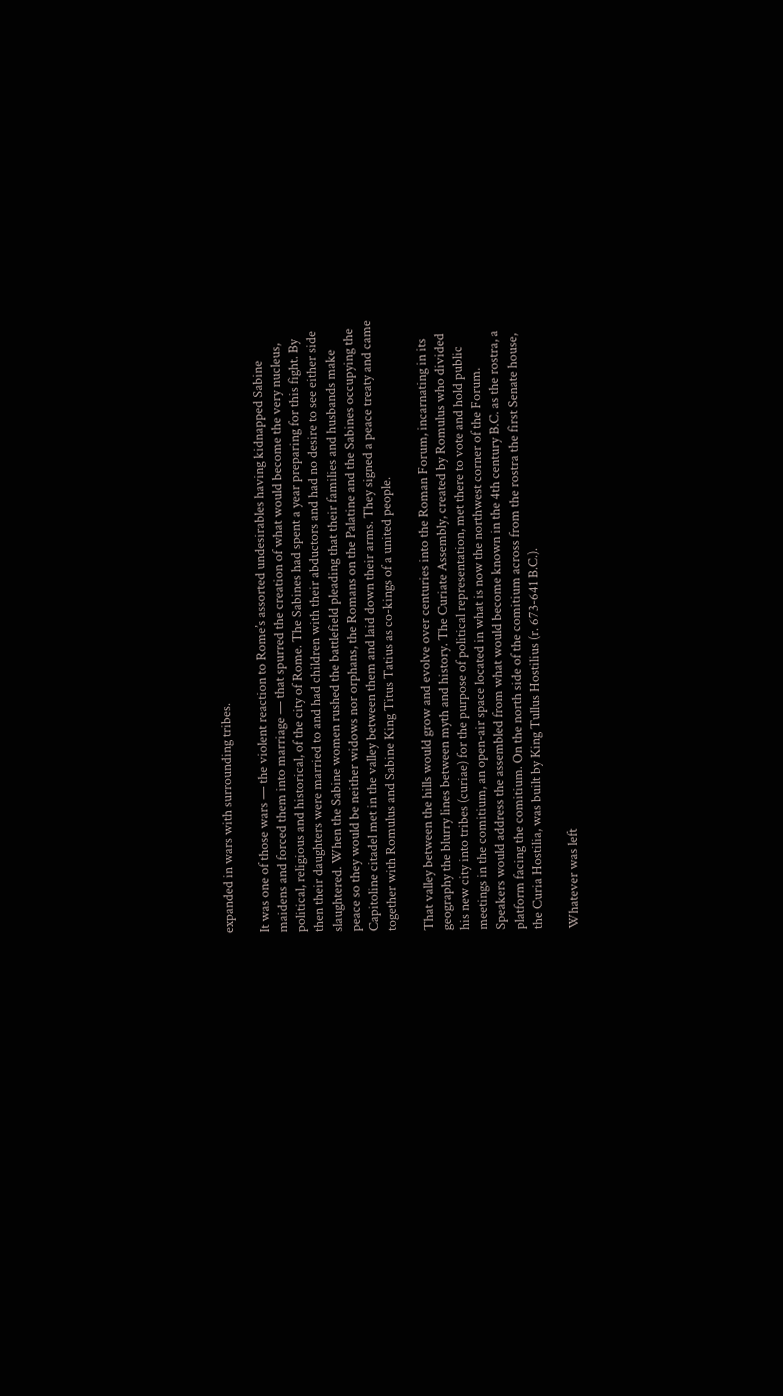expanded in wars with surrounding tribes.

It was one of those wars — the violent reaction to Rome’s assorted undesirables having kidnapped Sabine maidens and forced them into marriage — that spurred the creation of what would become the very nucleus, political, religious and historical, of the city of Rome. The Sabines had spent a year preparing for this fight. By then their daughters were married to and had children with their abductors and had no desire to see either side slaughtered. When the Sabine women rushed the battlefield pleading that their families and husbands make peace so they would be neither widows nor orphans, the Romans on the Palatine and the Sabines occupying the Capitoline citadel met in the valley between them and laid down their arms. They signed a peace treaty and came together with Romulus and Sabine King Titus Tatius as co-kings of a united people.

That valley between the hills would grow and evolve over centuries into the Roman Forum, incarnating in its geography the blurry lines between myth and history. The Curiate Assembly, created by Romulus who divided his new city into tribes (curiae) for the purpose of political representation, met there to vote and hold public meetings in the comitium, an open-air space located in what is now the northwest corner of the Forum. Speakers would address the assembled from what would become known in the 4th century B.C. as the rostra, a platform facing the comitium. On the north side of the comitium across from the rostra the first Senate house, the Curia Hostilia, was built by King Tullus Hostilius (r. 673-641 B.C.).

Whatever was left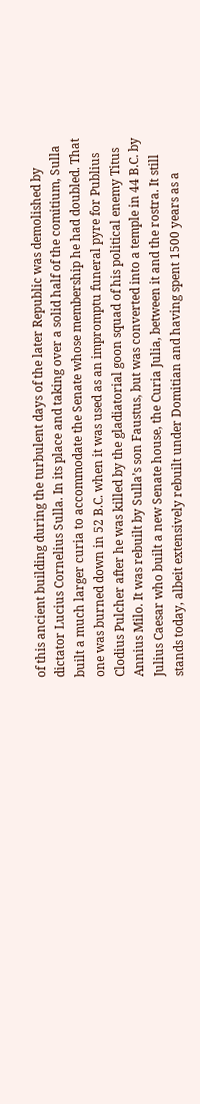of this ancient building during the turbulent days of the later Republic was demolished by dictator Lucius Cornelius Sulla. In its place and taking over a solid half of the comitium, Sulla built a much larger curia to accommodate the Senate whose membership he had doubled. That one was burned down in 52 B.C. when it was used as an impromptu funeral pyre for Publius Clodius Pulcher after he was killed by the gladiatorial goon squad of his political enemy Titus Annius Milo. It was rebuilt by Sulla’s son Faustus, but was converted into a temple in 44 B.C. by Julius Caesar who built a new Senate house, the Curia Julia, between it and the rostra. It still stands today, albeit extensively rebuilt under Domitian and having spent 1500 years as a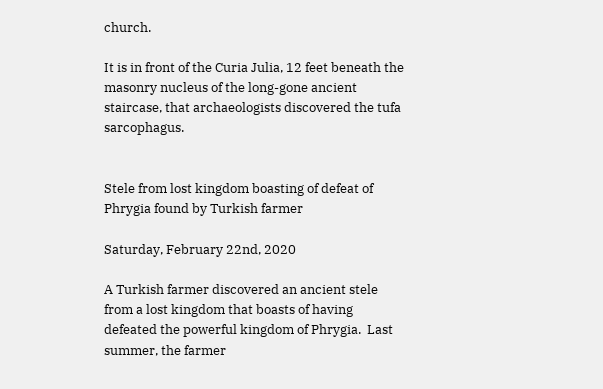church.

It is in front of the Curia Julia, 12 feet beneath the masonry nucleus of the long-gone ancient staircase, that archaeologists discovered the tufa sarcophagus.


Stele from lost kingdom boasting of defeat of Phrygia found by Turkish farmer

Saturday, February 22nd, 2020

A Turkish farmer discovered an ancient stele from a lost kingdom that boasts of having defeated the powerful kingdom of Phrygia.  Last summer, the farmer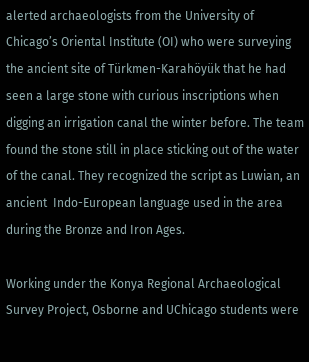alerted archaeologists from the University of Chicago’s Oriental Institute (OI) who were surveying the ancient site of Türkmen-Karahöyük that he had seen a large stone with curious inscriptions when digging an irrigation canal the winter before. The team found the stone still in place sticking out of the water of the canal. They recognized the script as Luwian, an ancient  Indo-European language used in the area during the Bronze and Iron Ages.

Working under the Konya Regional Archaeological Survey Project, Osborne and UChicago students were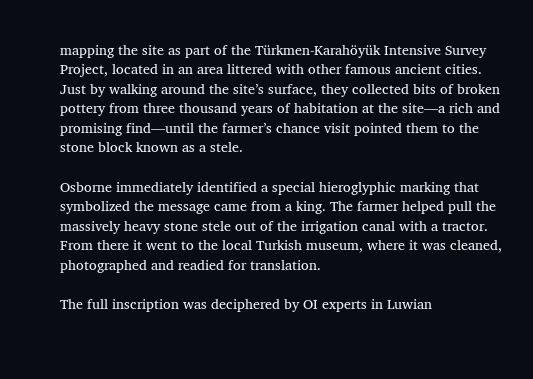mapping the site as part of the Türkmen-Karahöyük Intensive Survey Project, located in an area littered with other famous ancient cities. Just by walking around the site’s surface, they collected bits of broken pottery from three thousand years of habitation at the site—a rich and promising find—until the farmer’s chance visit pointed them to the stone block known as a stele.

Osborne immediately identified a special hieroglyphic marking that symbolized the message came from a king. The farmer helped pull the massively heavy stone stele out of the irrigation canal with a tractor. From there it went to the local Turkish museum, where it was cleaned, photographed and readied for translation.

The full inscription was deciphered by OI experts in Luwian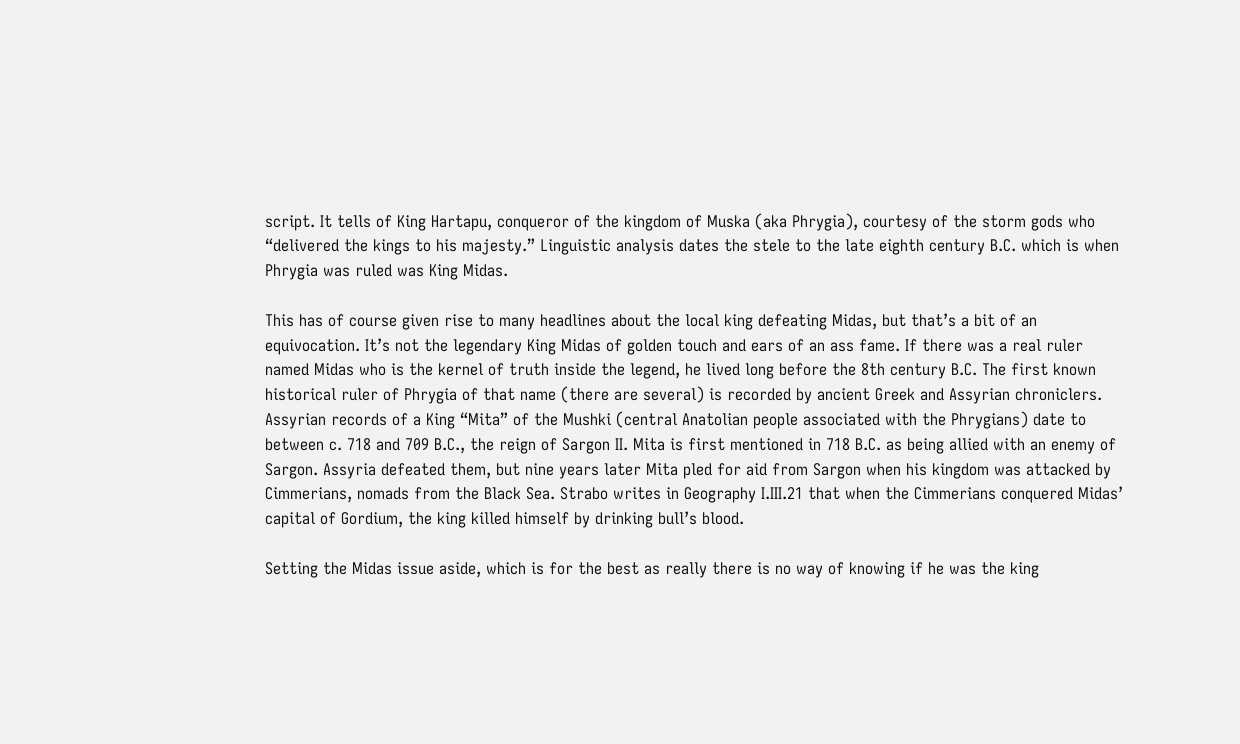script. It tells of King Hartapu, conqueror of the kingdom of Muska (aka Phrygia), courtesy of the storm gods who “delivered the kings to his majesty.” Linguistic analysis dates the stele to the late eighth century B.C. which is when Phrygia was ruled was King Midas.

This has of course given rise to many headlines about the local king defeating Midas, but that’s a bit of an equivocation. It’s not the legendary King Midas of golden touch and ears of an ass fame. If there was a real ruler named Midas who is the kernel of truth inside the legend, he lived long before the 8th century B.C. The first known historical ruler of Phrygia of that name (there are several) is recorded by ancient Greek and Assyrian chroniclers. Assyrian records of a King “Mita” of the Mushki (central Anatolian people associated with the Phrygians) date to between c. 718 and 709 B.C., the reign of Sargon II. Mita is first mentioned in 718 B.C. as being allied with an enemy of Sargon. Assyria defeated them, but nine years later Mita pled for aid from Sargon when his kingdom was attacked by Cimmerians, nomads from the Black Sea. Strabo writes in Geography I.III.21 that when the Cimmerians conquered Midas’ capital of Gordium, the king killed himself by drinking bull’s blood.

Setting the Midas issue aside, which is for the best as really there is no way of knowing if he was the king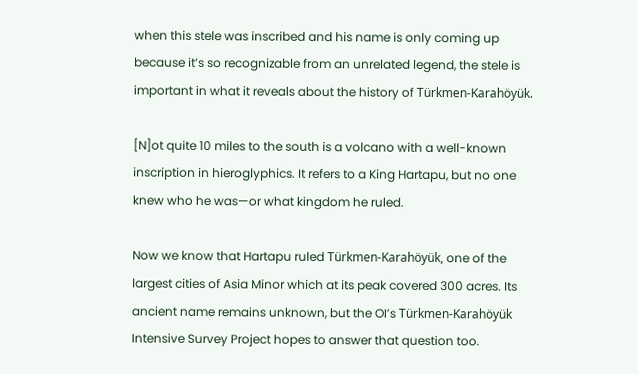when this stele was inscribed and his name is only coming up because it’s so recognizable from an unrelated legend, the stele is important in what it reveals about the history of Türkmen-Karahöyük.

[N]ot quite 10 miles to the south is a volcano with a well-known inscription in hieroglyphics. It refers to a King Hartapu, but no one knew who he was—or what kingdom he ruled.

Now we know that Hartapu ruled Türkmen-Karahöyük, one of the largest cities of Asia Minor which at its peak covered 300 acres. Its ancient name remains unknown, but the OI’s Türkmen-Karahöyük Intensive Survey Project hopes to answer that question too.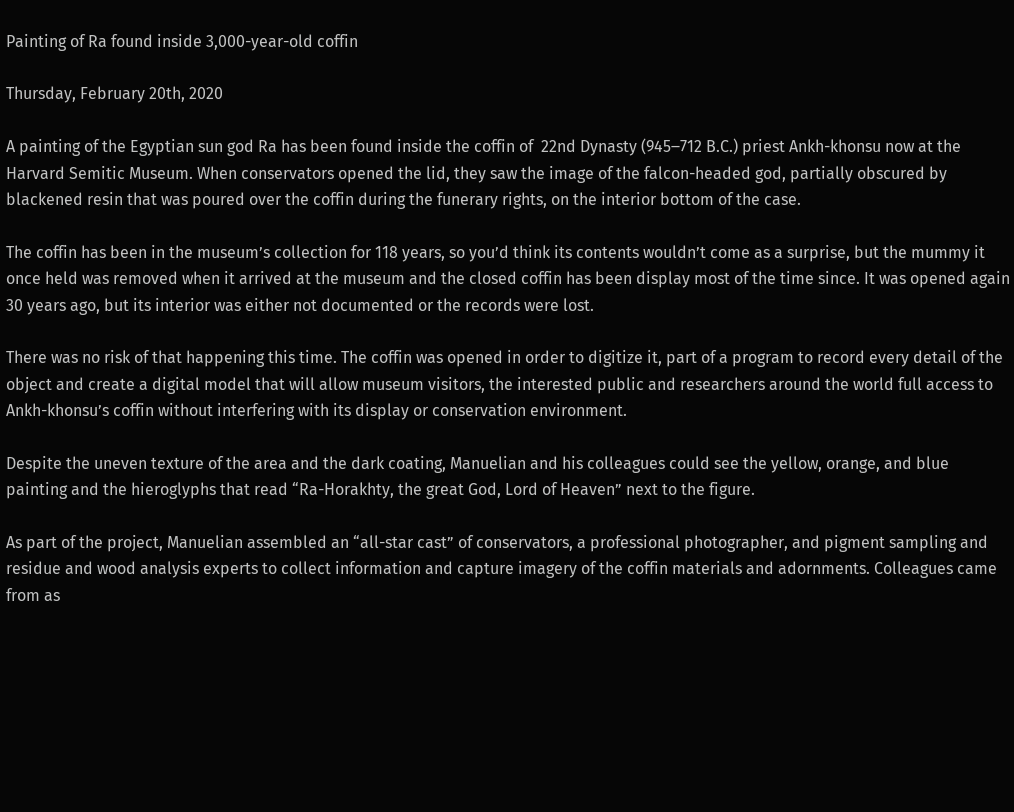Painting of Ra found inside 3,000-year-old coffin

Thursday, February 20th, 2020

A painting of the Egyptian sun god Ra has been found inside the coffin of  22nd Dynasty (945‒712 B.C.) priest Ankh-khonsu now at the Harvard Semitic Museum. When conservators opened the lid, they saw the image of the falcon-headed god, partially obscured by blackened resin that was poured over the coffin during the funerary rights, on the interior bottom of the case.

The coffin has been in the museum’s collection for 118 years, so you’d think its contents wouldn’t come as a surprise, but the mummy it once held was removed when it arrived at the museum and the closed coffin has been display most of the time since. It was opened again 30 years ago, but its interior was either not documented or the records were lost.

There was no risk of that happening this time. The coffin was opened in order to digitize it, part of a program to record every detail of the object and create a digital model that will allow museum visitors, the interested public and researchers around the world full access to Ankh-khonsu’s coffin without interfering with its display or conservation environment.

Despite the uneven texture of the area and the dark coating, Manuelian and his colleagues could see the yellow, orange, and blue painting and the hieroglyphs that read “Ra-Horakhty, the great God, Lord of Heaven” next to the figure.

As part of the project, Manuelian assembled an “all-star cast” of conservators, a professional photographer, and pigment sampling and residue and wood analysis experts to collect information and capture imagery of the coffin materials and adornments. Colleagues came from as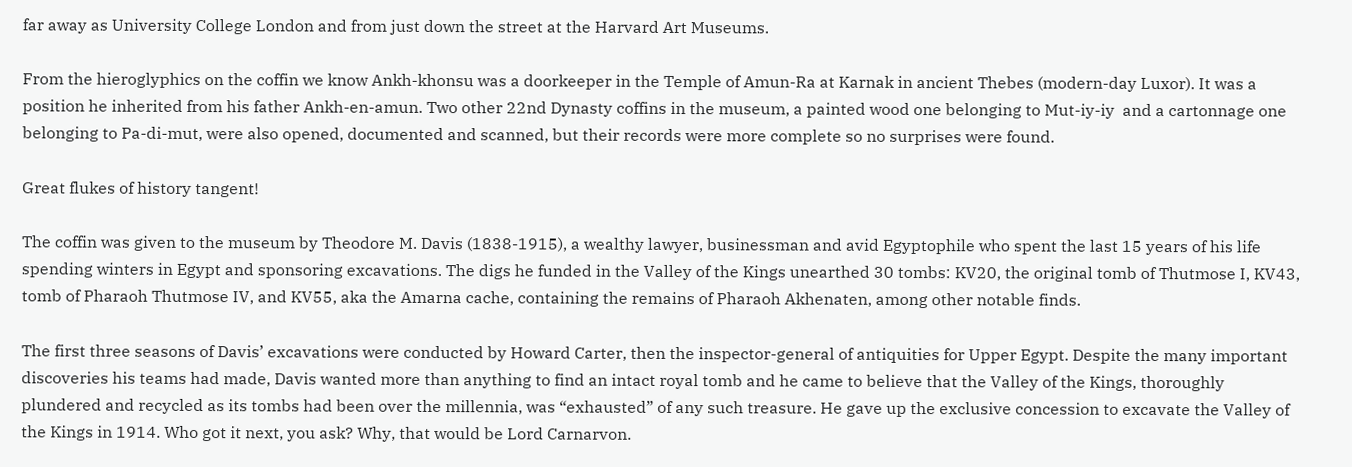far away as University College London and from just down the street at the Harvard Art Museums.

From the hieroglyphics on the coffin we know Ankh-khonsu was a doorkeeper in the Temple of Amun-Ra at Karnak in ancient Thebes (modern-day Luxor). It was a position he inherited from his father Ankh-en-amun. Two other 22nd Dynasty coffins in the museum, a painted wood one belonging to Mut-iy-iy  and a cartonnage one belonging to Pa-di-mut, were also opened, documented and scanned, but their records were more complete so no surprises were found.

Great flukes of history tangent!

The coffin was given to the museum by Theodore M. Davis (1838-1915), a wealthy lawyer, businessman and avid Egyptophile who spent the last 15 years of his life spending winters in Egypt and sponsoring excavations. The digs he funded in the Valley of the Kings unearthed 30 tombs: KV20, the original tomb of Thutmose I, KV43, tomb of Pharaoh Thutmose IV, and KV55, aka the Amarna cache, containing the remains of Pharaoh Akhenaten, among other notable finds.

The first three seasons of Davis’ excavations were conducted by Howard Carter, then the inspector-general of antiquities for Upper Egypt. Despite the many important discoveries his teams had made, Davis wanted more than anything to find an intact royal tomb and he came to believe that the Valley of the Kings, thoroughly plundered and recycled as its tombs had been over the millennia, was “exhausted” of any such treasure. He gave up the exclusive concession to excavate the Valley of the Kings in 1914. Who got it next, you ask? Why, that would be Lord Carnarvon.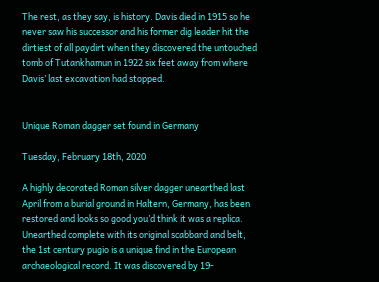The rest, as they say, is history. Davis died in 1915 so he never saw his successor and his former dig leader hit the dirtiest of all paydirt when they discovered the untouched tomb of Tutankhamun in 1922 six feet away from where Davis’ last excavation had stopped.


Unique Roman dagger set found in Germany

Tuesday, February 18th, 2020

A highly decorated Roman silver dagger unearthed last April from a burial ground in Haltern, Germany, has been restored and looks so good you’d think it was a replica. Unearthed complete with its original scabbard and belt, the 1st century pugio is a unique find in the European archaeological record. It was discovered by 19-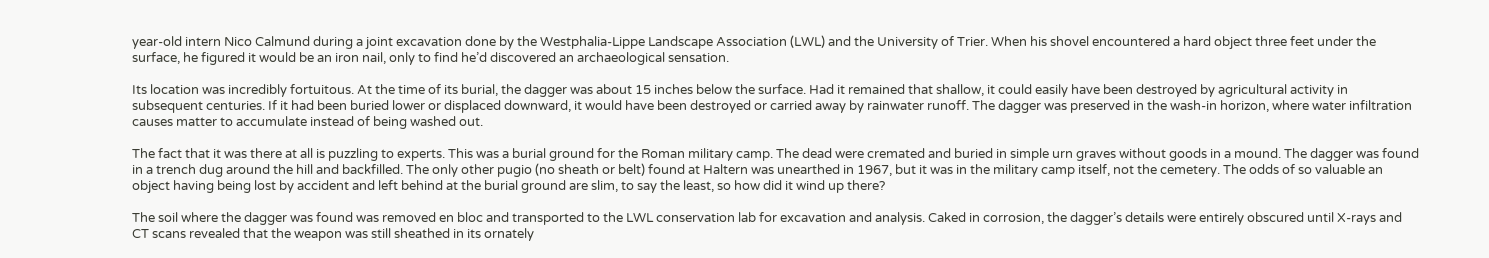year-old intern Nico Calmund during a joint excavation done by the Westphalia-Lippe Landscape Association (LWL) and the University of Trier. When his shovel encountered a hard object three feet under the surface, he figured it would be an iron nail, only to find he’d discovered an archaeological sensation.

Its location was incredibly fortuitous. At the time of its burial, the dagger was about 15 inches below the surface. Had it remained that shallow, it could easily have been destroyed by agricultural activity in subsequent centuries. If it had been buried lower or displaced downward, it would have been destroyed or carried away by rainwater runoff. The dagger was preserved in the wash-in horizon, where water infiltration causes matter to accumulate instead of being washed out.

The fact that it was there at all is puzzling to experts. This was a burial ground for the Roman military camp. The dead were cremated and buried in simple urn graves without goods in a mound. The dagger was found in a trench dug around the hill and backfilled. The only other pugio (no sheath or belt) found at Haltern was unearthed in 1967, but it was in the military camp itself, not the cemetery. The odds of so valuable an object having being lost by accident and left behind at the burial ground are slim, to say the least, so how did it wind up there?

The soil where the dagger was found was removed en bloc and transported to the LWL conservation lab for excavation and analysis. Caked in corrosion, the dagger’s details were entirely obscured until X-rays and CT scans revealed that the weapon was still sheathed in its ornately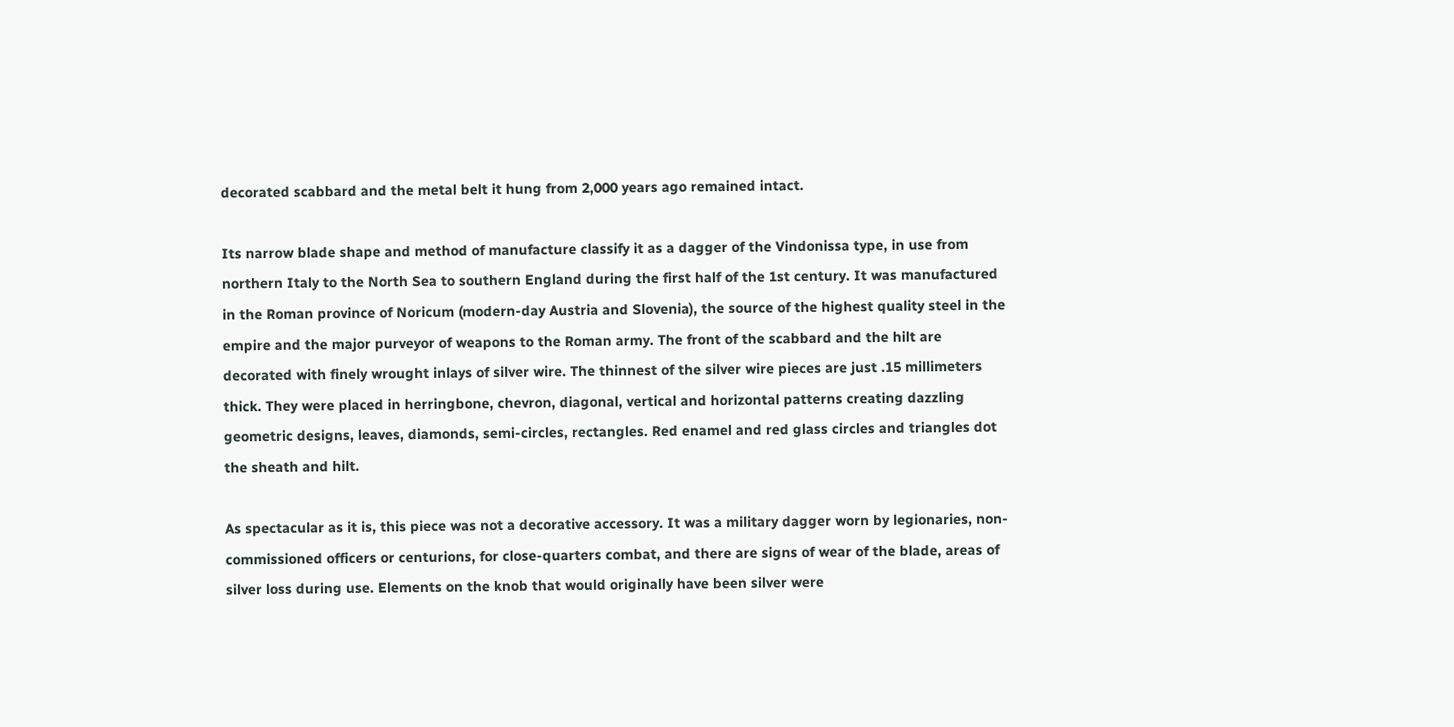decorated scabbard and the metal belt it hung from 2,000 years ago remained intact.

Its narrow blade shape and method of manufacture classify it as a dagger of the Vindonissa type, in use from northern Italy to the North Sea to southern England during the first half of the 1st century. It was manufactured in the Roman province of Noricum (modern-day Austria and Slovenia), the source of the highest quality steel in the empire and the major purveyor of weapons to the Roman army. The front of the scabbard and the hilt are decorated with finely wrought inlays of silver wire. The thinnest of the silver wire pieces are just .15 millimeters thick. They were placed in herringbone, chevron, diagonal, vertical and horizontal patterns creating dazzling geometric designs, leaves, diamonds, semi-circles, rectangles. Red enamel and red glass circles and triangles dot the sheath and hilt.

As spectacular as it is, this piece was not a decorative accessory. It was a military dagger worn by legionaries, non-commissioned officers or centurions, for close-quarters combat, and there are signs of wear of the blade, areas of silver loss during use. Elements on the knob that would originally have been silver were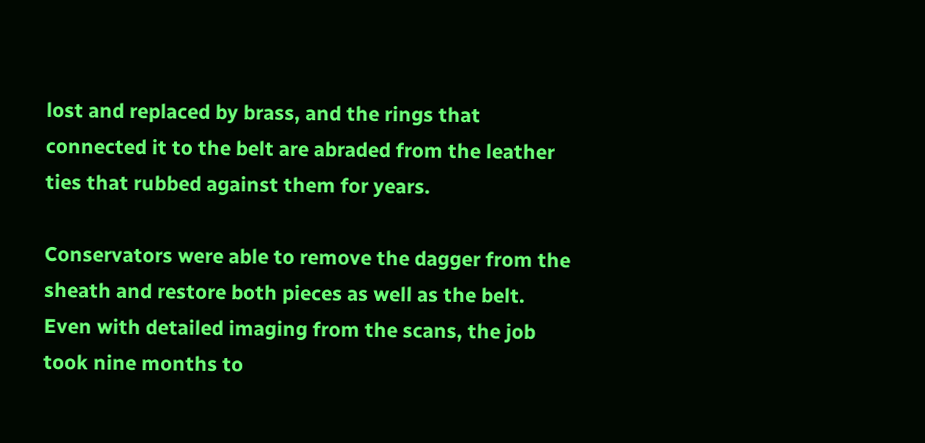lost and replaced by brass, and the rings that connected it to the belt are abraded from the leather ties that rubbed against them for years.

Conservators were able to remove the dagger from the sheath and restore both pieces as well as the belt. Even with detailed imaging from the scans, the job took nine months to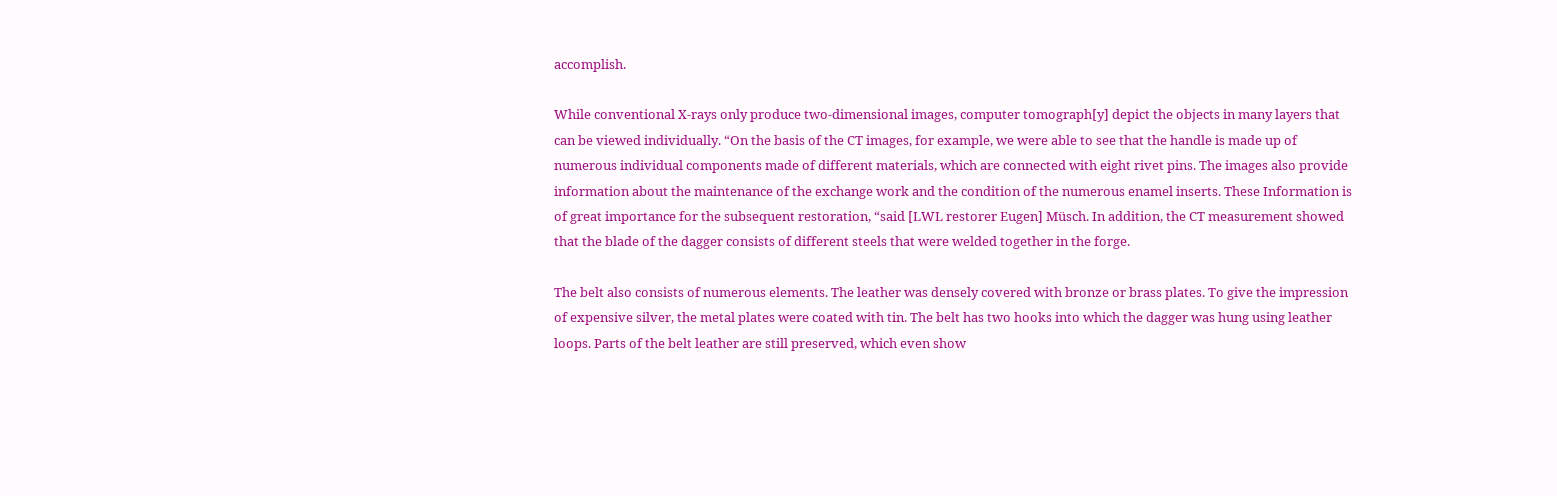accomplish.

While conventional X-rays only produce two-dimensional images, computer tomograph[y] depict the objects in many layers that can be viewed individually. “On the basis of the CT images, for example, we were able to see that the handle is made up of numerous individual components made of different materials, which are connected with eight rivet pins. The images also provide information about the maintenance of the exchange work and the condition of the numerous enamel inserts. These Information is of great importance for the subsequent restoration, “said [LWL restorer Eugen] Müsch. In addition, the CT measurement showed that the blade of the dagger consists of different steels that were welded together in the forge.

The belt also consists of numerous elements. The leather was densely covered with bronze or brass plates. To give the impression of expensive silver, the metal plates were coated with tin. The belt has two hooks into which the dagger was hung using leather loops. Parts of the belt leather are still preserved, which even show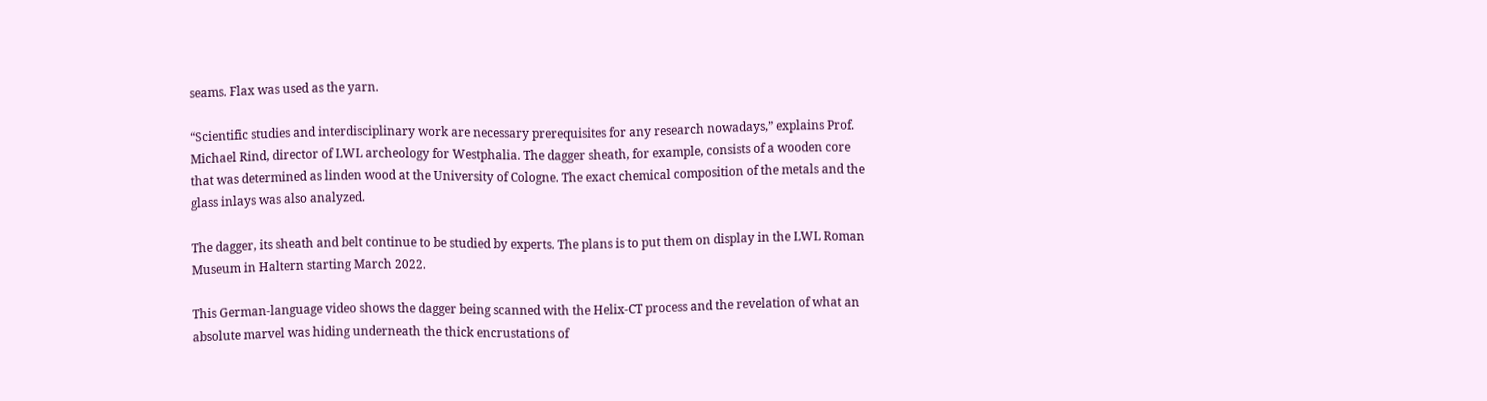seams. Flax was used as the yarn.

“Scientific studies and interdisciplinary work are necessary prerequisites for any research nowadays,” explains Prof. Michael Rind, director of LWL archeology for Westphalia. The dagger sheath, for example, consists of a wooden core that was determined as linden wood at the University of Cologne. The exact chemical composition of the metals and the glass inlays was also analyzed.

The dagger, its sheath and belt continue to be studied by experts. The plans is to put them on display in the LWL Roman Museum in Haltern starting March 2022.

This German-language video shows the dagger being scanned with the Helix-CT process and the revelation of what an absolute marvel was hiding underneath the thick encrustations of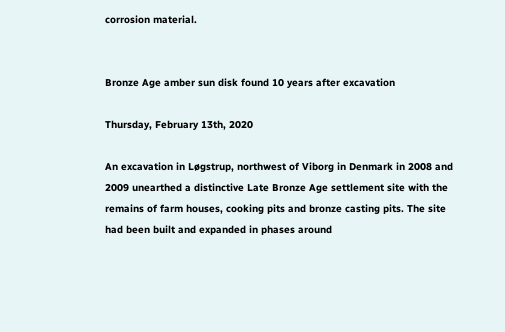corrosion material.


Bronze Age amber sun disk found 10 years after excavation

Thursday, February 13th, 2020

An excavation in Løgstrup, northwest of Viborg in Denmark in 2008 and 2009 unearthed a distinctive Late Bronze Age settlement site with the remains of farm houses, cooking pits and bronze casting pits. The site had been built and expanded in phases around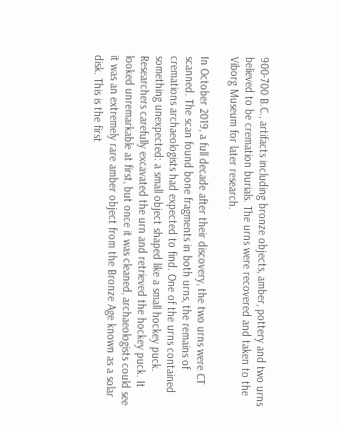900-700 B.C., artifacts including bronze objects, amber, pottery and two urns believed to be cremation burials. The urns were recovered and taken to the Viborg Museum for later research.

In October 2019, a full decade after their discovery, the two urns were CT scanned. The scan found bone fragments in both urns, the remains of cremations archaeologists had expected to find. One of the urns contained something unexpected: a small object shaped like a small hockey puck. Researchers carefully excavated the urn and retrieved the hockey puck. It looked unremarkable at first, but once it was cleaned, archaeologists could see it was an extremely rare amber object from the Bronze Age known as a solar disk. This is the first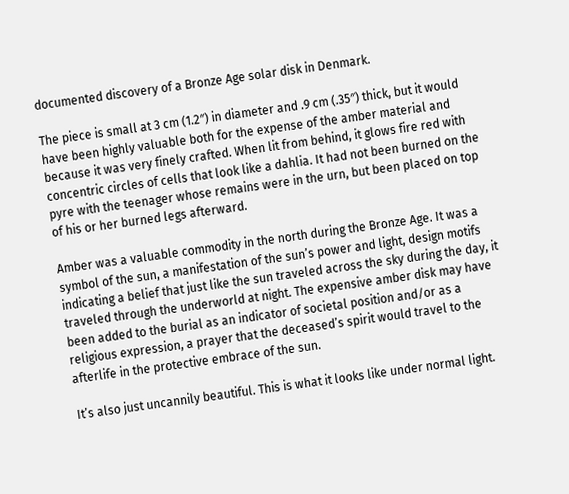documented discovery of a Bronze Age solar disk in Denmark.

The piece is small at 3 cm (1.2″) in diameter and .9 cm (.35″) thick, but it would have been highly valuable both for the expense of the amber material and because it was very finely crafted. When lit from behind, it glows fire red with concentric circles of cells that look like a dahlia. It had not been burned on the pyre with the teenager whose remains were in the urn, but been placed on top of his or her burned legs afterward.

Amber was a valuable commodity in the north during the Bronze Age. It was a symbol of the sun, a manifestation of the sun’s power and light, design motifs indicating a belief that just like the sun traveled across the sky during the day, it traveled through the underworld at night. The expensive amber disk may have been added to the burial as an indicator of societal position and/or as a religious expression, a prayer that the deceased’s spirit would travel to the afterlife in the protective embrace of the sun.

It’s also just uncannily beautiful. This is what it looks like under normal light.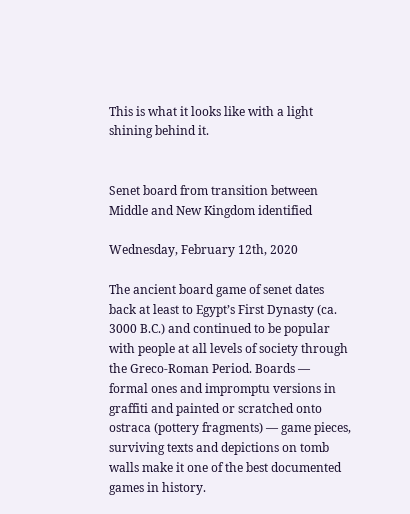This is what it looks like with a light shining behind it.


Senet board from transition between Middle and New Kingdom identified

Wednesday, February 12th, 2020

The ancient board game of senet dates back at least to Egypt’s First Dynasty (ca. 3000 B.C.) and continued to be popular with people at all levels of society through the Greco-Roman Period. Boards — formal ones and impromptu versions in graffiti and painted or scratched onto ostraca (pottery fragments) — game pieces, surviving texts and depictions on tomb walls make it one of the best documented games in history.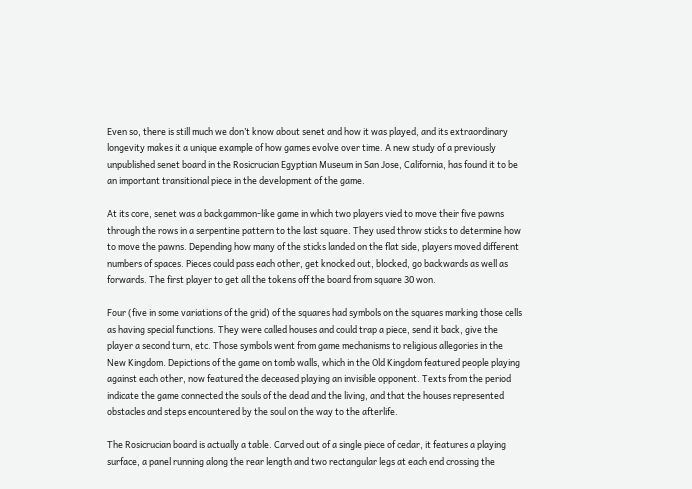Even so, there is still much we don’t know about senet and how it was played, and its extraordinary longevity makes it a unique example of how games evolve over time. A new study of a previously unpublished senet board in the Rosicrucian Egyptian Museum in San Jose, California, has found it to be an important transitional piece in the development of the game.

At its core, senet was a backgammon-like game in which two players vied to move their five pawns through the rows in a serpentine pattern to the last square. They used throw sticks to determine how to move the pawns. Depending how many of the sticks landed on the flat side, players moved different numbers of spaces. Pieces could pass each other, get knocked out, blocked, go backwards as well as forwards. The first player to get all the tokens off the board from square 30 won.

Four (five in some variations of the grid) of the squares had symbols on the squares marking those cells as having special functions. They were called houses and could trap a piece, send it back, give the player a second turn, etc. Those symbols went from game mechanisms to religious allegories in the New Kingdom. Depictions of the game on tomb walls, which in the Old Kingdom featured people playing against each other, now featured the deceased playing an invisible opponent. Texts from the period indicate the game connected the souls of the dead and the living, and that the houses represented obstacles and steps encountered by the soul on the way to the afterlife.

The Rosicrucian board is actually a table. Carved out of a single piece of cedar, it features a playing surface, a panel running along the rear length and two rectangular legs at each end crossing the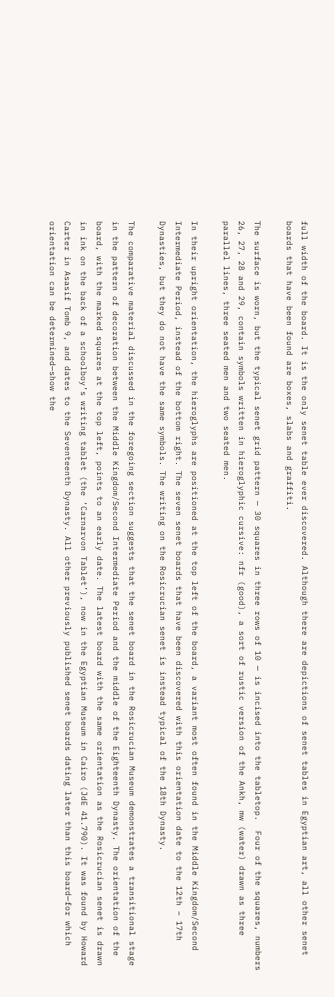full width of the board. It is the only senet table ever discovered. Although there are depictions of senet tables in Egyptian art, all other senet boards that have been found are boxes, slabs and graffiti.

The surface is worn, but the typical senet grid pattern — 30 squares in three rows of 10 — is incised into the tabletop.  Four of the squares, numbers 26, 27, 28 and 29, contain symbols written in hieroglyphic cursive: nfr (good), a sort of rustic version of the Ankh, mw (water) drawn as three parallel lines, three seated men and two seated men.

In their upright orientation, the hieroglyphs are positioned at the top left of the board, a variant most often found in the Middle Kingdom/Second Intermediate Period, instead of the bottom right. The seven senet boards that have been discovered with this orientation date to the 12th – 17th Dynasties, but they do not have the same symbols. The writing on the Rosicrucian senet is instead typical of the 18th Dynasty.

The comparative material discussed in the foregoing section suggests that the senet board in the Rosicrucian Museum demonstrates a transitional stage in the pattern of decoration between the Middle Kingdom/Second Intermediate Period and the middle of the Eighteenth Dynasty. The orientation of the board, with the marked squares at the top left, points to an early date. The latest board with the same orientation as the Rosicrucian senet is drawn in ink on the back of a schoolboy’s writing tablet (the ‘Carnarvon Tablet’), now in the Egyptian Museum in Cairo (JdE 41.790). It was found by Howard Carter in Asasif Tomb 9, and dates to the Seventeenth Dynasty. All other previously published senet boards dating later than this board—for which orientation can be determined—show the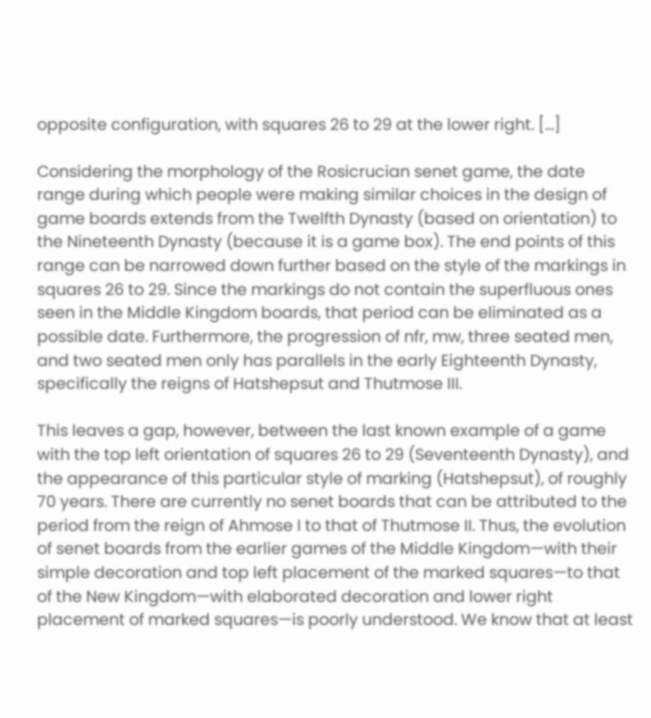opposite configuration, with squares 26 to 29 at the lower right. […]

Considering the morphology of the Rosicrucian senet game, the date range during which people were making similar choices in the design of game boards extends from the Twelfth Dynasty (based on orientation) to the Nineteenth Dynasty (because it is a game box). The end points of this range can be narrowed down further based on the style of the markings in squares 26 to 29. Since the markings do not contain the superfluous ones seen in the Middle Kingdom boards, that period can be eliminated as a possible date. Furthermore, the progression of nfr, mw, three seated men, and two seated men only has parallels in the early Eighteenth Dynasty, specifically the reigns of Hatshepsut and Thutmose III.

This leaves a gap, however, between the last known example of a game with the top left orientation of squares 26 to 29 (Seventeenth Dynasty), and the appearance of this particular style of marking (Hatshepsut), of roughly 70 years. There are currently no senet boards that can be attributed to the period from the reign of Ahmose I to that of Thutmose II. Thus, the evolution of senet boards from the earlier games of the Middle Kingdom—with their simple decoration and top left placement of the marked squares—to that of the New Kingdom—with elaborated decoration and lower right placement of marked squares—is poorly understood. We know that at least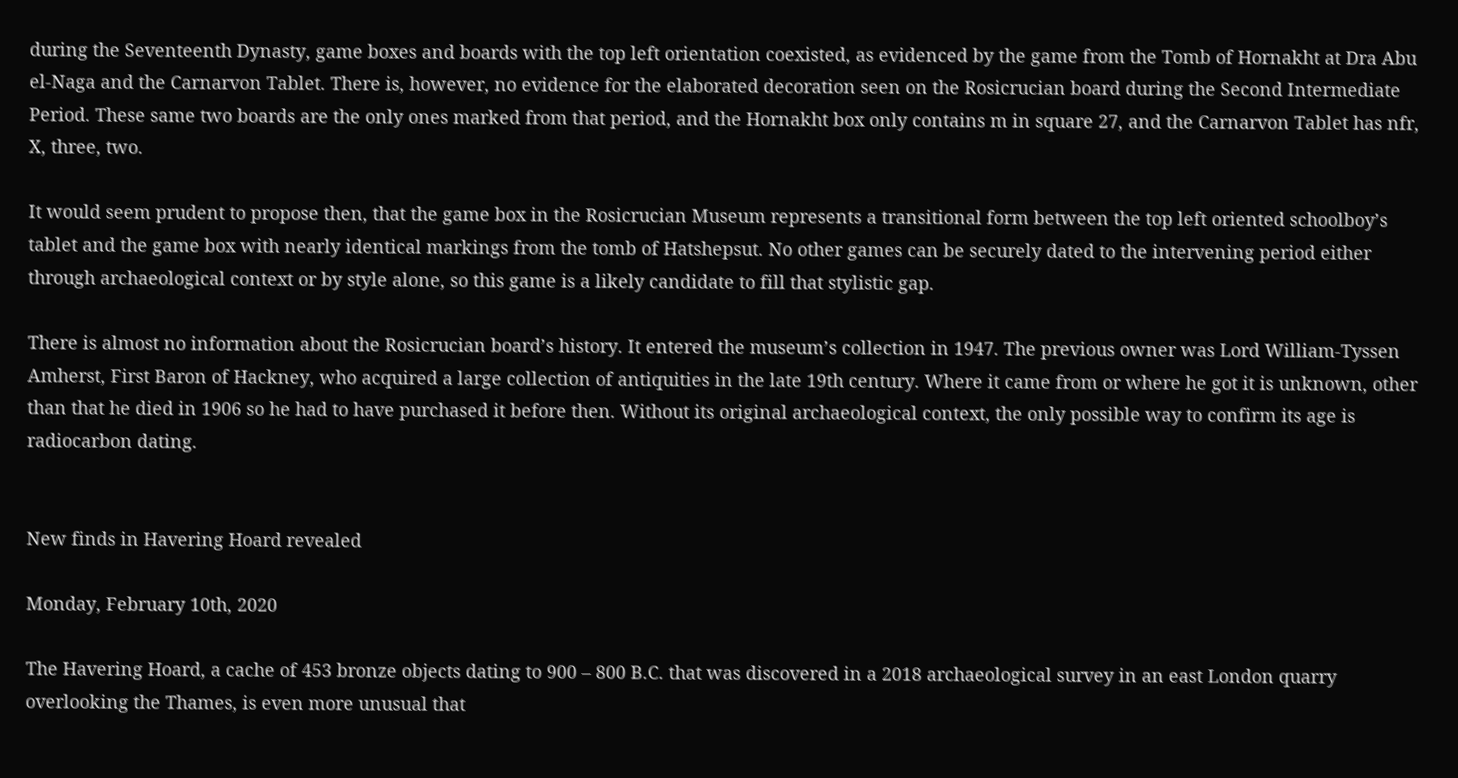during the Seventeenth Dynasty, game boxes and boards with the top left orientation coexisted, as evidenced by the game from the Tomb of Hornakht at Dra Abu el-Naga and the Carnarvon Tablet. There is, however, no evidence for the elaborated decoration seen on the Rosicrucian board during the Second Intermediate Period. These same two boards are the only ones marked from that period, and the Hornakht box only contains m in square 27, and the Carnarvon Tablet has nfr, X, three, two.

It would seem prudent to propose then, that the game box in the Rosicrucian Museum represents a transitional form between the top left oriented schoolboy’s tablet and the game box with nearly identical markings from the tomb of Hatshepsut. No other games can be securely dated to the intervening period either through archaeological context or by style alone, so this game is a likely candidate to fill that stylistic gap.

There is almost no information about the Rosicrucian board’s history. It entered the museum’s collection in 1947. The previous owner was Lord William-Tyssen Amherst, First Baron of Hackney, who acquired a large collection of antiquities in the late 19th century. Where it came from or where he got it is unknown, other than that he died in 1906 so he had to have purchased it before then. Without its original archaeological context, the only possible way to confirm its age is radiocarbon dating.


New finds in Havering Hoard revealed

Monday, February 10th, 2020

The Havering Hoard, a cache of 453 bronze objects dating to 900 – 800 B.C. that was discovered in a 2018 archaeological survey in an east London quarry overlooking the Thames, is even more unusual that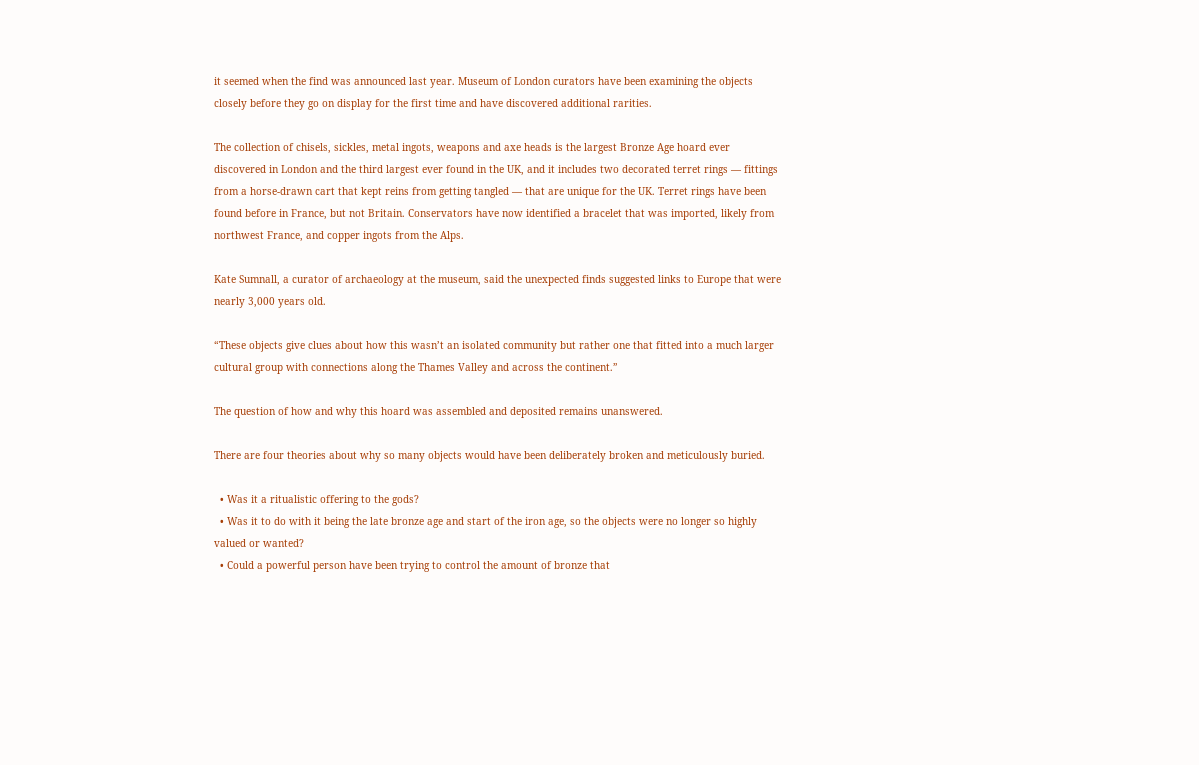it seemed when the find was announced last year. Museum of London curators have been examining the objects closely before they go on display for the first time and have discovered additional rarities.

The collection of chisels, sickles, metal ingots, weapons and axe heads is the largest Bronze Age hoard ever discovered in London and the third largest ever found in the UK, and it includes two decorated terret rings — fittings from a horse-drawn cart that kept reins from getting tangled — that are unique for the UK. Terret rings have been found before in France, but not Britain. Conservators have now identified a bracelet that was imported, likely from northwest France, and copper ingots from the Alps.

Kate Sumnall, a curator of archaeology at the museum, said the unexpected finds suggested links to Europe that were nearly 3,000 years old.

“These objects give clues about how this wasn’t an isolated community but rather one that fitted into a much larger cultural group with connections along the Thames Valley and across the continent.”

The question of how and why this hoard was assembled and deposited remains unanswered.

There are four theories about why so many objects would have been deliberately broken and meticulously buried.

  • Was it a ritualistic offering to the gods?
  • Was it to do with it being the late bronze age and start of the iron age, so the objects were no longer so highly valued or wanted?
  • Could a powerful person have been trying to control the amount of bronze that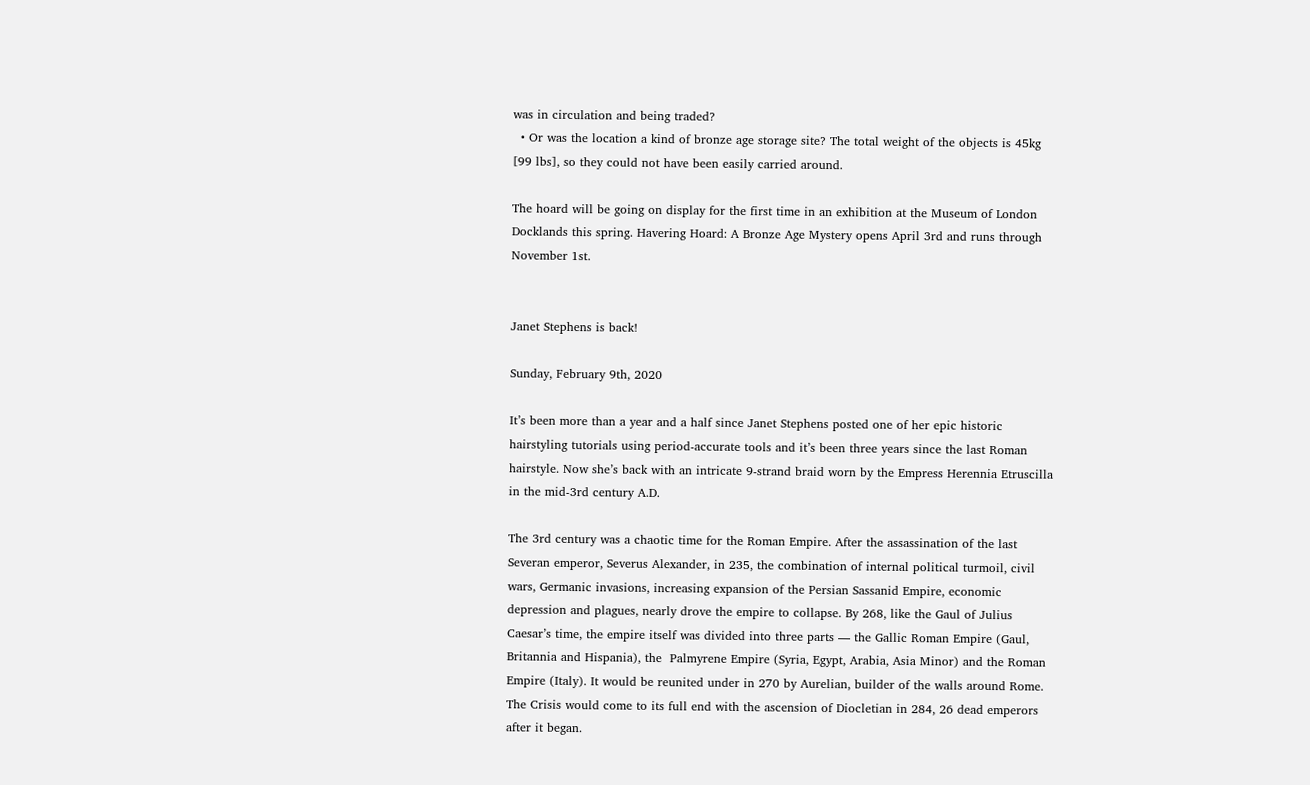was in circulation and being traded?
  • Or was the location a kind of bronze age storage site? The total weight of the objects is 45kg [99 lbs], so they could not have been easily carried around.

The hoard will be going on display for the first time in an exhibition at the Museum of London Docklands this spring. Havering Hoard: A Bronze Age Mystery opens April 3rd and runs through November 1st.


Janet Stephens is back!

Sunday, February 9th, 2020

It’s been more than a year and a half since Janet Stephens posted one of her epic historic hairstyling tutorials using period-accurate tools and it’s been three years since the last Roman hairstyle. Now she’s back with an intricate 9-strand braid worn by the Empress Herennia Etruscilla in the mid-3rd century A.D.

The 3rd century was a chaotic time for the Roman Empire. After the assassination of the last Severan emperor, Severus Alexander, in 235, the combination of internal political turmoil, civil wars, Germanic invasions, increasing expansion of the Persian Sassanid Empire, economic depression and plagues, nearly drove the empire to collapse. By 268, like the Gaul of Julius Caesar’s time, the empire itself was divided into three parts — the Gallic Roman Empire (Gaul, Britannia and Hispania), the  Palmyrene Empire (Syria, Egypt, Arabia, Asia Minor) and the Roman Empire (Italy). It would be reunited under in 270 by Aurelian, builder of the walls around Rome. The Crisis would come to its full end with the ascension of Diocletian in 284, 26 dead emperors after it began.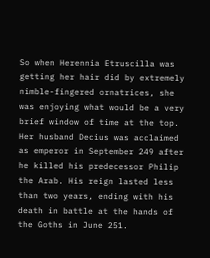So when Herennia Etruscilla was getting her hair did by extremely nimble-fingered ornatrices, she was enjoying what would be a very brief window of time at the top. Her husband Decius was acclaimed as emperor in September 249 after he killed his predecessor Philip the Arab. His reign lasted less than two years, ending with his death in battle at the hands of the Goths in June 251.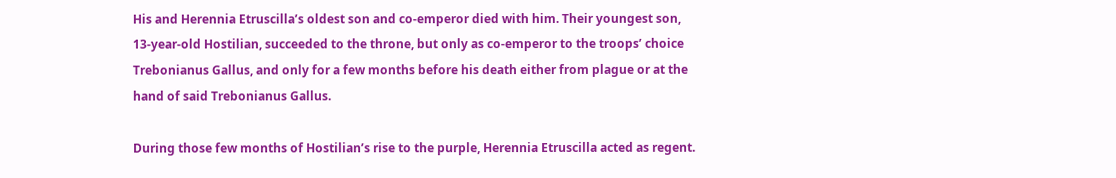His and Herennia Etruscilla’s oldest son and co-emperor died with him. Their youngest son, 13-year-old Hostilian, succeeded to the throne, but only as co-emperor to the troops’ choice Trebonianus Gallus, and only for a few months before his death either from plague or at the hand of said Trebonianus Gallus.

During those few months of Hostilian’s rise to the purple, Herennia Etruscilla acted as regent.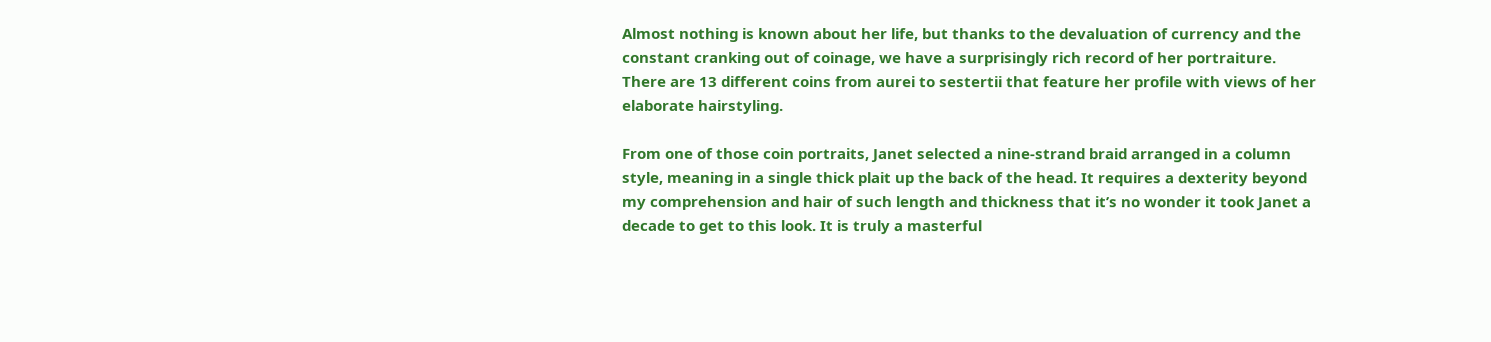Almost nothing is known about her life, but thanks to the devaluation of currency and the constant cranking out of coinage, we have a surprisingly rich record of her portraiture. There are 13 different coins from aurei to sestertii that feature her profile with views of her elaborate hairstyling.

From one of those coin portraits, Janet selected a nine-strand braid arranged in a column style, meaning in a single thick plait up the back of the head. It requires a dexterity beyond my comprehension and hair of such length and thickness that it’s no wonder it took Janet a decade to get to this look. It is truly a masterful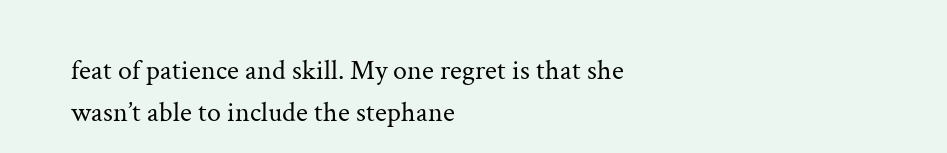feat of patience and skill. My one regret is that she wasn’t able to include the stephane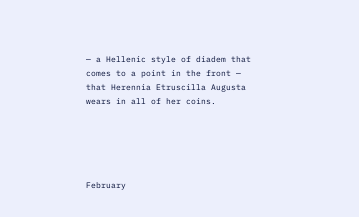— a Hellenic style of diadem that comes to a point in the front — that Herennia Etruscilla Augusta wears in all of her coins.





February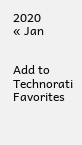2020
« Jan


Add to Technorati Favorites